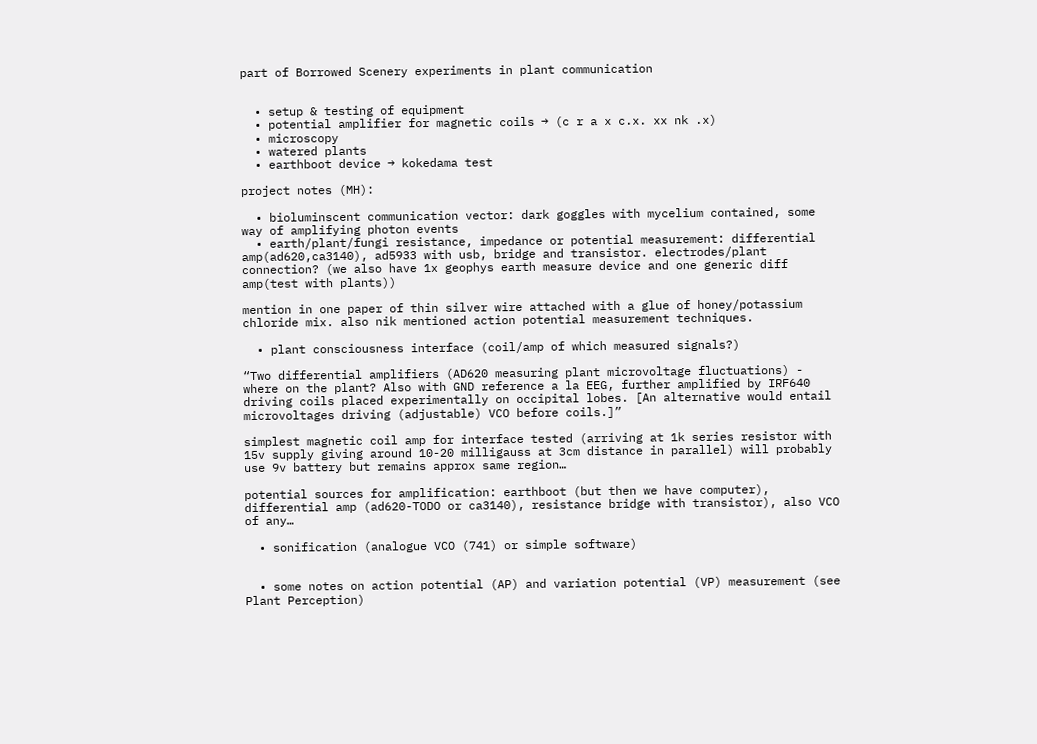part of Borrowed Scenery experiments in plant communication


  • setup & testing of equipment
  • potential amplifier for magnetic coils → (c r a x c.x. xx nk .x)
  • microscopy
  • watered plants
  • earthboot device → kokedama test

project notes (MH):

  • bioluminscent communication vector: dark goggles with mycelium contained, some way of amplifying photon events
  • earth/plant/fungi resistance, impedance or potential measurement: differential amp(ad620,ca3140), ad5933 with usb, bridge and transistor. electrodes/plant connection? (we also have 1x geophys earth measure device and one generic diff amp(test with plants))

mention in one paper of thin silver wire attached with a glue of honey/potassium chloride mix. also nik mentioned action potential measurement techniques.

  • plant consciousness interface (coil/amp of which measured signals?)

“Two differential amplifiers (AD620 measuring plant microvoltage fluctuations) - where on the plant? Also with GND reference a la EEG, further amplified by IRF640 driving coils placed experimentally on occipital lobes. [An alternative would entail microvoltages driving (adjustable) VCO before coils.]”

simplest magnetic coil amp for interface tested (arriving at 1k series resistor with 15v supply giving around 10-20 milligauss at 3cm distance in parallel) will probably use 9v battery but remains approx same region…

potential sources for amplification: earthboot (but then we have computer), differential amp (ad620-TODO or ca3140), resistance bridge with transistor), also VCO of any…

  • sonification (analogue VCO (741) or simple software)


  • some notes on action potential (AP) and variation potential (VP) measurement (see Plant Perception)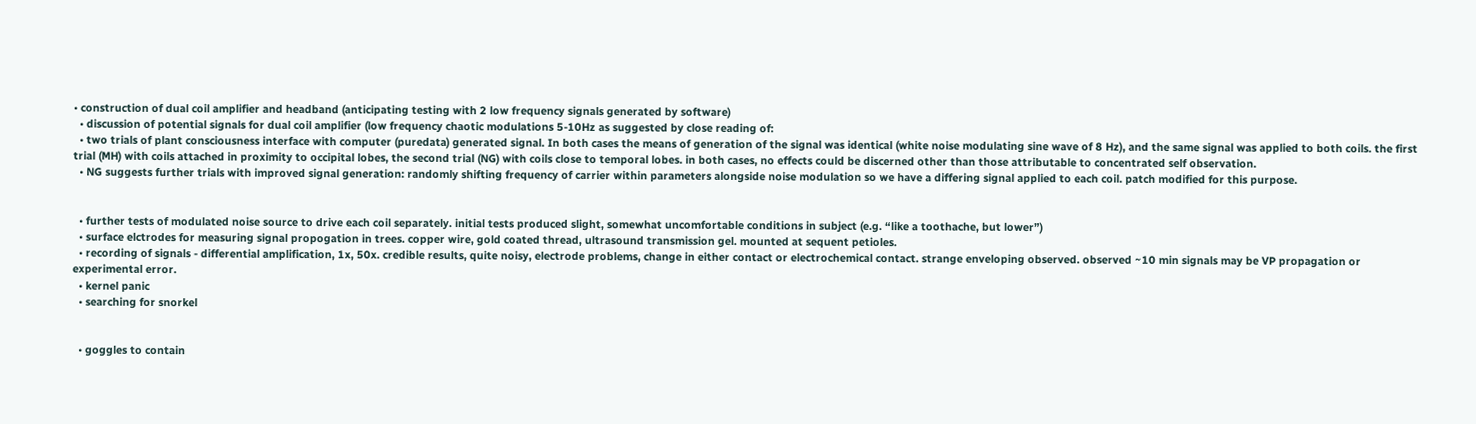• construction of dual coil amplifier and headband (anticipating testing with 2 low frequency signals generated by software)
  • discussion of potential signals for dual coil amplifier (low frequency chaotic modulations 5-10Hz as suggested by close reading of:
  • two trials of plant consciousness interface with computer (puredata) generated signal. In both cases the means of generation of the signal was identical (white noise modulating sine wave of 8 Hz), and the same signal was applied to both coils. the first trial (MH) with coils attached in proximity to occipital lobes, the second trial (NG) with coils close to temporal lobes. in both cases, no effects could be discerned other than those attributable to concentrated self observation.
  • NG suggests further trials with improved signal generation: randomly shifting frequency of carrier within parameters alongside noise modulation so we have a differing signal applied to each coil. patch modified for this purpose.


  • further tests of modulated noise source to drive each coil separately. initial tests produced slight, somewhat uncomfortable conditions in subject (e.g. “like a toothache, but lower”)
  • surface elctrodes for measuring signal propogation in trees. copper wire, gold coated thread, ultrasound transmission gel. mounted at sequent petioles.
  • recording of signals - differential amplification, 1x, 50x. credible results, quite noisy, electrode problems, change in either contact or electrochemical contact. strange enveloping observed. observed ~10 min signals may be VP propagation or experimental error.
  • kernel panic
  • searching for snorkel


  • goggles to contain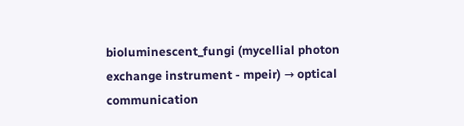bioluminescent_fungi (mycellial photon exchange instrument - mpeir) → optical communication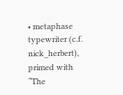• metaphase typewriter (c.f. nick_herbert), primed with “The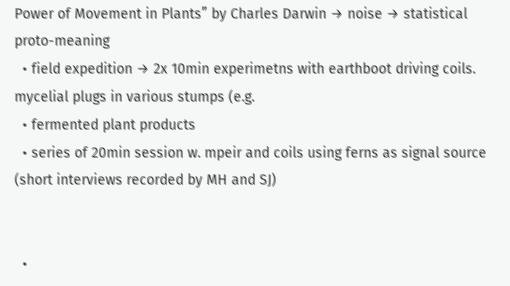Power of Movement in Plants” by Charles Darwin → noise → statistical proto-meaning
  • field expedition → 2x 10min experimetns with earthboot driving coils. mycelial plugs in various stumps (e.g.
  • fermented plant products
  • series of 20min session w. mpeir and coils using ferns as signal source (short interviews recorded by MH and SJ)


  •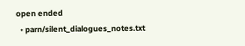open ended
  • parn/silent_dialogues_notes.txt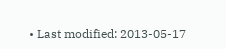• Last modified: 2013-05-17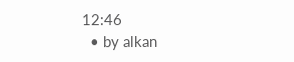12:46
  • by alkan